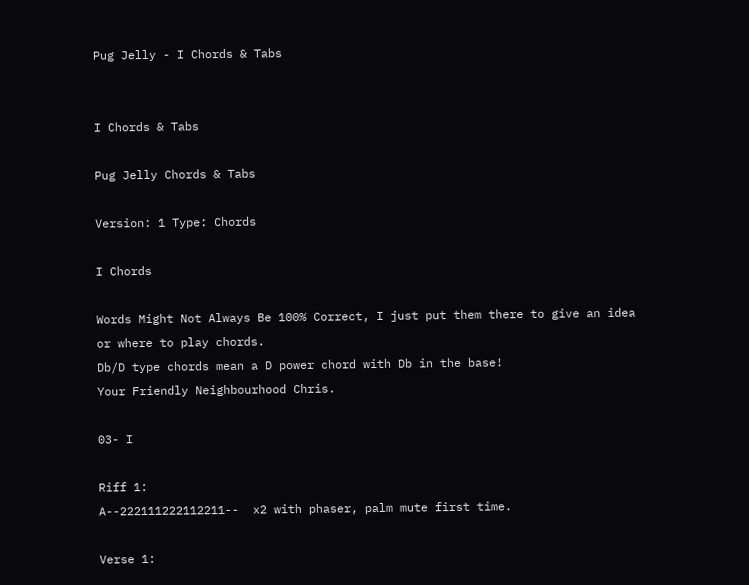Pug Jelly - I Chords & Tabs


I Chords & Tabs

Pug Jelly Chords & Tabs

Version: 1 Type: Chords

I Chords

Words Might Not Always Be 100% Correct, I just put them there to give an idea or where to play chords.
Db/D type chords mean a D power chord with Db in the base!
Your Friendly Neighbourhood Chris.

03- I

Riff 1:
A--222111222112211--  x2 with phaser, palm mute first time.

Verse 1: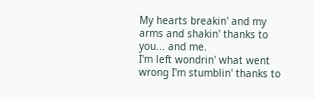My hearts breakin' and my arms and shakin' thanks to you... and me.
I'm left wondrin' what went wrong I'm stumblin' thanks to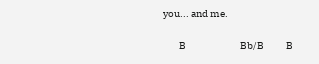you... and me.

        B                           Bb/B           B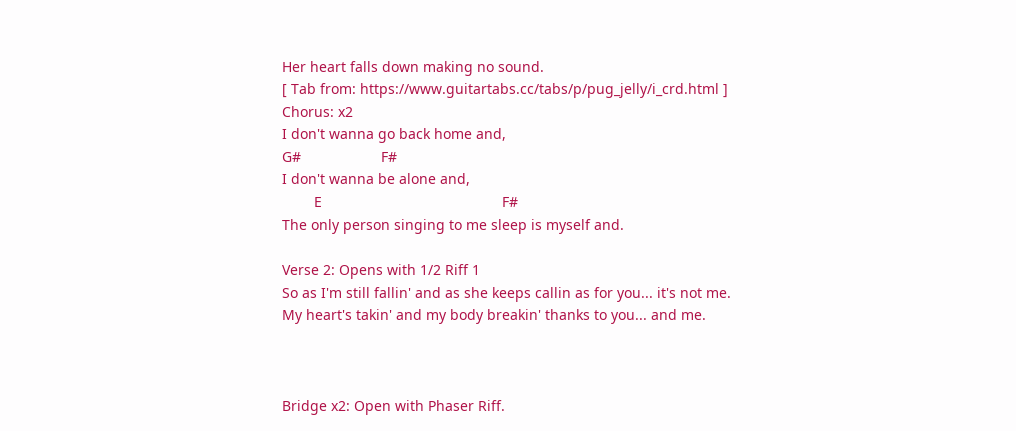Her heart falls down making no sound.
[ Tab from: https://www.guitartabs.cc/tabs/p/pug_jelly/i_crd.html ]
Chorus: x2
I don't wanna go back home and,
G#                    F#
I don't wanna be alone and,
        E                                             F#
The only person singing to me sleep is myself and.

Verse 2: Opens with 1/2 Riff 1
So as I'm still fallin' and as she keeps callin as for you... it's not me.
My heart's takin' and my body breakin' thanks to you... and me.



Bridge x2: Open with Phaser Riff.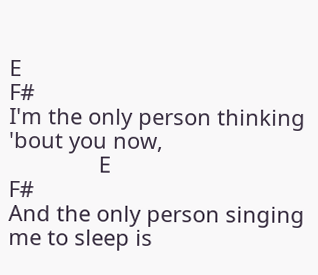E                                                    F#
I'm the only person thinking 'bout you now,
               E                                             F#
And the only person singing me to sleep is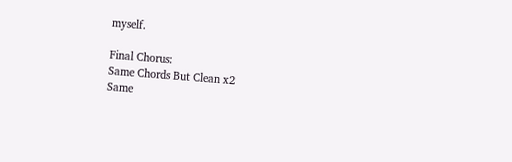myself.

Final Chorus:
Same Chords But Clean x2
Same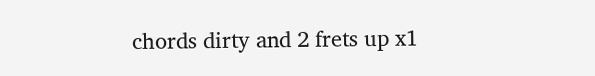chords dirty and 2 frets up x1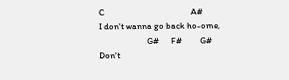C                                           A#
I don't wanna go back ho-ome,
                        G#      F#         G#
Don't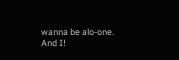wanna be alo-one.
And I!